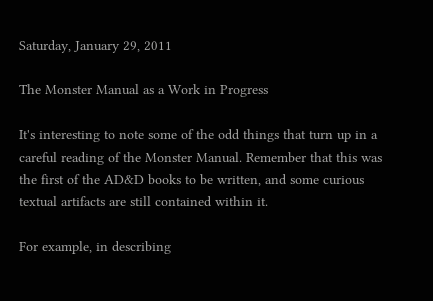Saturday, January 29, 2011

The Monster Manual as a Work in Progress

It's interesting to note some of the odd things that turn up in a careful reading of the Monster Manual. Remember that this was the first of the AD&D books to be written, and some curious textual artifacts are still contained within it.

For example, in describing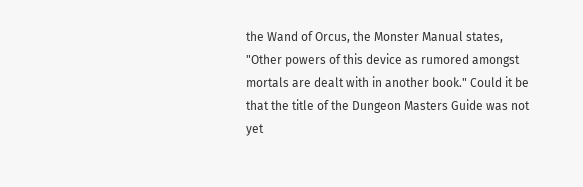the Wand of Orcus, the Monster Manual states, "Other powers of this device as rumored amongst mortals are dealt with in another book." Could it be that the title of the Dungeon Masters Guide was not yet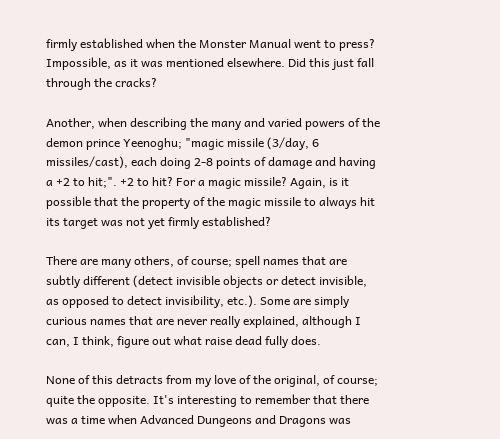firmly established when the Monster Manual went to press? Impossible, as it was mentioned elsewhere. Did this just fall through the cracks?

Another, when describing the many and varied powers of the demon prince Yeenoghu; "magic missile (3/day, 6 missiles/cast), each doing 2-8 points of damage and having a +2 to hit;". +2 to hit? For a magic missile? Again, is it possible that the property of the magic missile to always hit its target was not yet firmly established?

There are many others, of course; spell names that are subtly different (detect invisible objects or detect invisible, as opposed to detect invisibility, etc.). Some are simply curious names that are never really explained, although I can, I think, figure out what raise dead fully does.

None of this detracts from my love of the original, of course; quite the opposite. It's interesting to remember that there was a time when Advanced Dungeons and Dragons was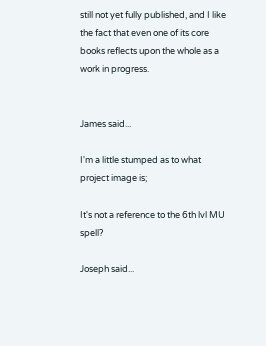still not yet fully published, and I like the fact that even one of its core books reflects upon the whole as a work in progress.


James said...

I'm a little stumped as to what project image is;

It's not a reference to the 6th lvl MU spell?

Joseph said...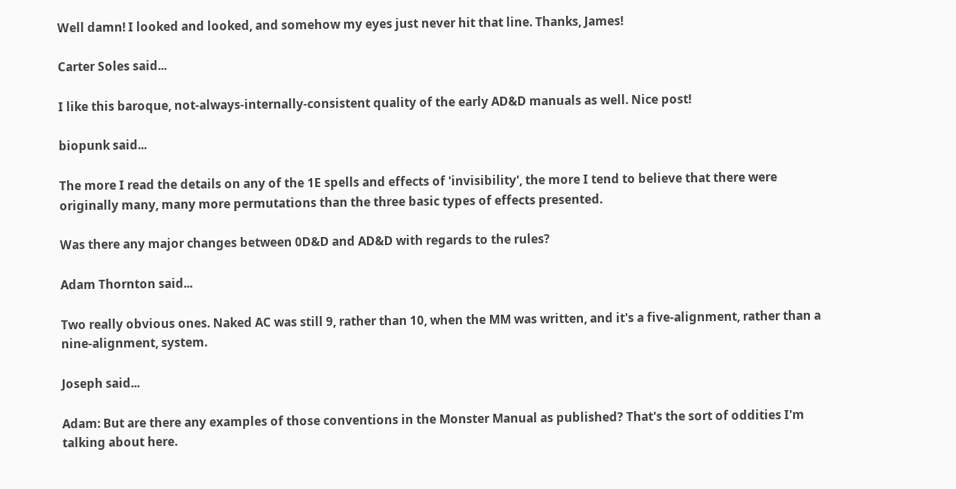Well damn! I looked and looked, and somehow my eyes just never hit that line. Thanks, James!

Carter Soles said...

I like this baroque, not-always-internally-consistent quality of the early AD&D manuals as well. Nice post!

biopunk said...

The more I read the details on any of the 1E spells and effects of 'invisibility', the more I tend to believe that there were originally many, many more permutations than the three basic types of effects presented.

Was there any major changes between 0D&D and AD&D with regards to the rules?

Adam Thornton said...

Two really obvious ones. Naked AC was still 9, rather than 10, when the MM was written, and it's a five-alignment, rather than a nine-alignment, system.

Joseph said...

Adam: But are there any examples of those conventions in the Monster Manual as published? That's the sort of oddities I'm talking about here.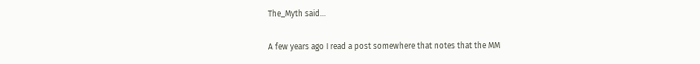The_Myth said...

A few years ago I read a post somewhere that notes that the MM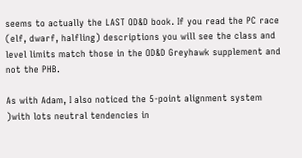seems to actually the LAST OD&D book. If you read the PC race (elf, dwarf, halfling) descriptions you will see the class and level limits match those in the OD&D Greyhawk supplement and not the PHB.

As with Adam, I also noticed the 5-point alignment system )with lots neutral tendencies in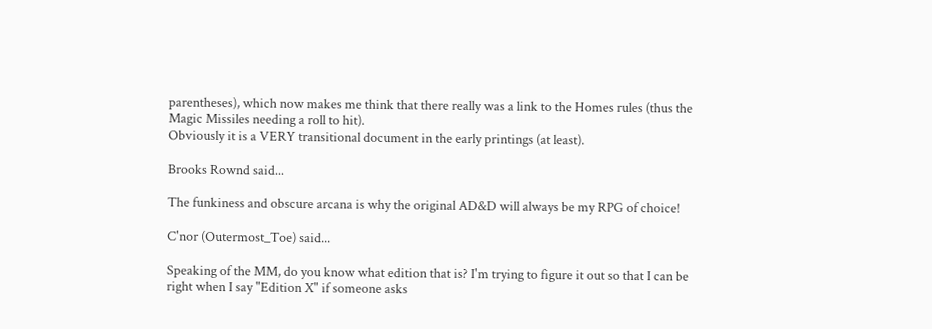parentheses), which now makes me think that there really was a link to the Homes rules (thus the Magic Missiles needing a roll to hit).
Obviously it is a VERY transitional document in the early printings (at least).

Brooks Rownd said...

The funkiness and obscure arcana is why the original AD&D will always be my RPG of choice!

C'nor (Outermost_Toe) said...

Speaking of the MM, do you know what edition that is? I'm trying to figure it out so that I can be right when I say "Edition X" if someone asks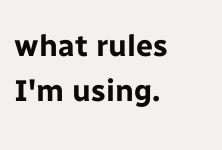what rules I'm using.